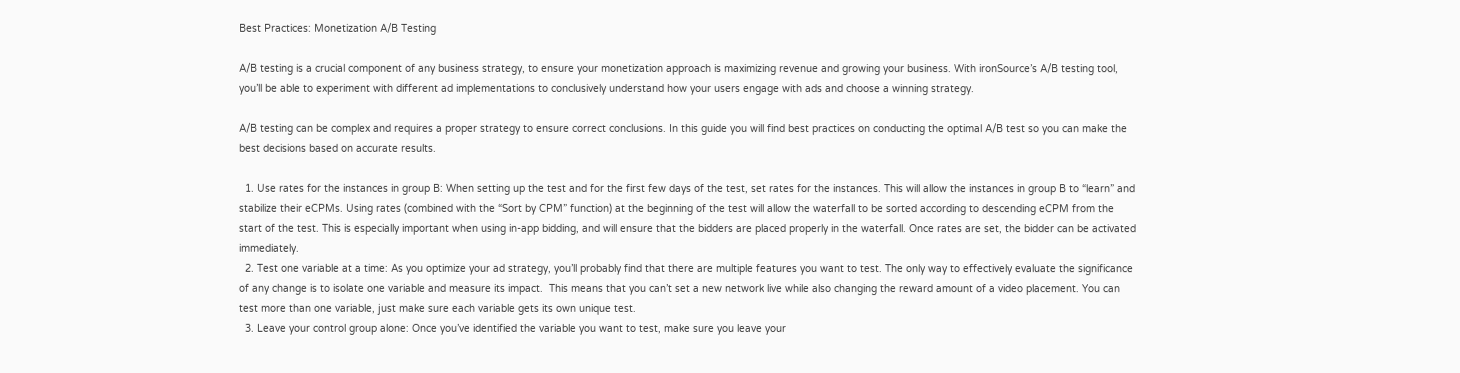Best Practices: Monetization A/B Testing

A/B testing is a crucial component of any business strategy, to ensure your monetization approach is maximizing revenue and growing your business. With ironSource’s A/B testing tool, you’ll be able to experiment with different ad implementations to conclusively understand how your users engage with ads and choose a winning strategy.

A/B testing can be complex and requires a proper strategy to ensure correct conclusions. In this guide you will find best practices on conducting the optimal A/B test so you can make the best decisions based on accurate results.

  1. Use rates for the instances in group B: When setting up the test and for the first few days of the test, set rates for the instances. This will allow the instances in group B to “learn” and stabilize their eCPMs. Using rates (combined with the “Sort by CPM” function) at the beginning of the test will allow the waterfall to be sorted according to descending eCPM from the start of the test. This is especially important when using in-app bidding, and will ensure that the bidders are placed properly in the waterfall. Once rates are set, the bidder can be activated immediately.
  2. Test one variable at a time: As you optimize your ad strategy, you’ll probably find that there are multiple features you want to test. The only way to effectively evaluate the significance of any change is to isolate one variable and measure its impact.  This means that you can’t set a new network live while also changing the reward amount of a video placement. You can test more than one variable, just make sure each variable gets its own unique test.
  3. Leave your control group alone: Once you’ve identified the variable you want to test, make sure you leave your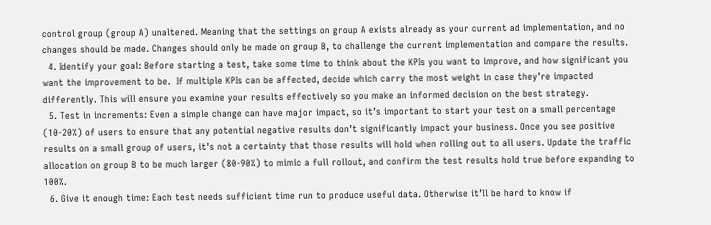control group (group A) unaltered. Meaning that the settings on group A exists already as your current ad implementation, and no changes should be made. Changes should only be made on group B, to challenge the current implementation and compare the results.
  4. Identify your goal: Before starting a test, take some time to think about the KPIs you want to improve, and how significant you want the improvement to be.  If multiple KPIs can be affected, decide which carry the most weight in case they’re impacted differently. This will ensure you examine your results effectively so you make an informed decision on the best strategy.
  5. Test in increments: Even a simple change can have major impact, so it’s important to start your test on a small percentage (10-20%) of users to ensure that any potential negative results don’t significantly impact your business. Once you see positive results on a small group of users, it’s not a certainty that those results will hold when rolling out to all users. Update the traffic allocation on group B to be much larger (80-90%) to mimic a full rollout, and confirm the test results hold true before expanding to 100%.
  6. Give it enough time: Each test needs sufficient time run to produce useful data. Otherwise it’ll be hard to know if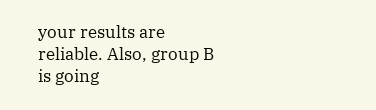your results are reliable. Also, group B is going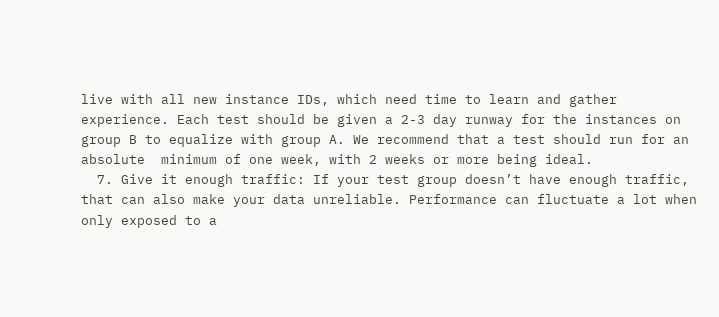live with all new instance IDs, which need time to learn and gather experience. Each test should be given a 2-3 day runway for the instances on group B to equalize with group A. We recommend that a test should run for an absolute  minimum of one week, with 2 weeks or more being ideal.
  7. Give it enough traffic: If your test group doesn’t have enough traffic, that can also make your data unreliable. Performance can fluctuate a lot when only exposed to a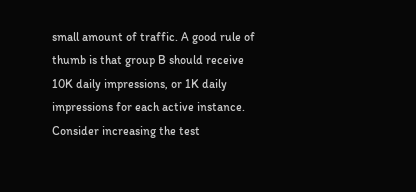small amount of traffic. A good rule of thumb is that group B should receive 10K daily impressions, or 1K daily impressions for each active instance. Consider increasing the test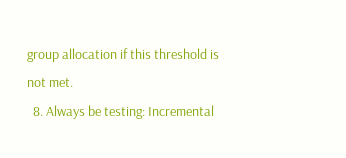group allocation if this threshold is not met.
  8. Always be testing: Incremental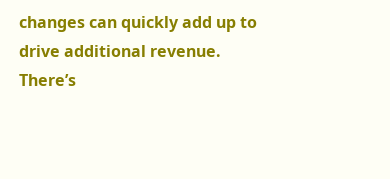changes can quickly add up to drive additional revenue. There’s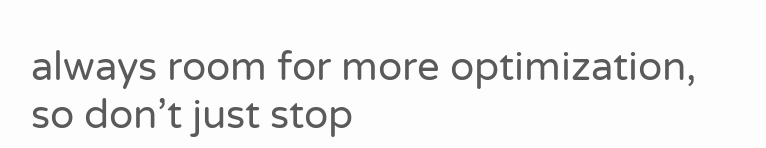always room for more optimization, so don’t just stop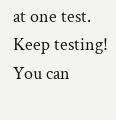at one test. Keep testing!
You can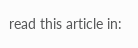read this article in: